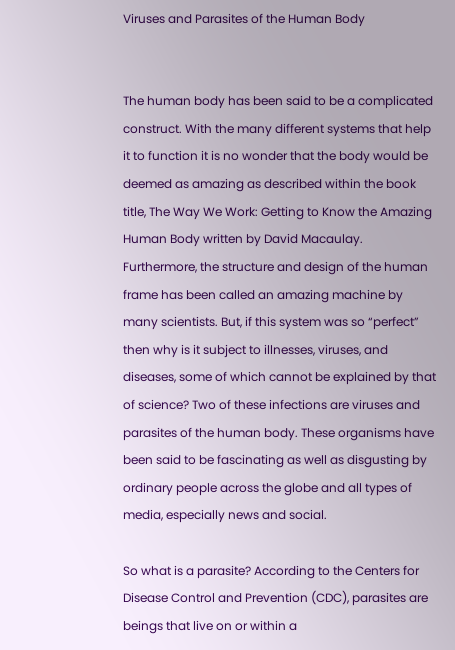Viruses and Parasites of the Human Body


The human body has been said to be a complicated construct. With the many different systems that help it to function it is no wonder that the body would be deemed as amazing as described within the book title, The Way We Work: Getting to Know the Amazing Human Body written by David Macaulay. Furthermore, the structure and design of the human frame has been called an amazing machine by many scientists. But, if this system was so “perfect” then why is it subject to illnesses, viruses, and diseases, some of which cannot be explained by that of science? Two of these infections are viruses and parasites of the human body. These organisms have been said to be fascinating as well as disgusting by ordinary people across the globe and all types of media, especially news and social.

So what is a parasite? According to the Centers for Disease Control and Prevention (CDC), parasites are beings that live on or within a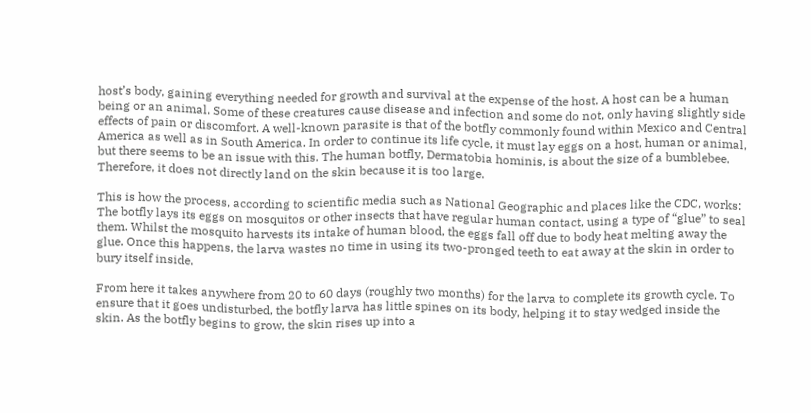host’s body, gaining everything needed for growth and survival at the expense of the host. A host can be a human being or an animal. Some of these creatures cause disease and infection and some do not, only having slightly side effects of pain or discomfort. A well-known parasite is that of the botfly commonly found within Mexico and Central America as well as in South America. In order to continue its life cycle, it must lay eggs on a host, human or animal, but there seems to be an issue with this. The human botfly, Dermatobia hominis, is about the size of a bumblebee. Therefore, it does not directly land on the skin because it is too large.

This is how the process, according to scientific media such as National Geographic and places like the CDC, works: The botfly lays its eggs on mosquitos or other insects that have regular human contact, using a type of “glue” to seal them. Whilst the mosquito harvests its intake of human blood, the eggs fall off due to body heat melting away the glue. Once this happens, the larva wastes no time in using its two-pronged teeth to eat away at the skin in order to bury itself inside.

From here it takes anywhere from 20 to 60 days (roughly two months) for the larva to complete its growth cycle. To ensure that it goes undisturbed, the botfly larva has little spines on its body, helping it to stay wedged inside the skin. As the botfly begins to grow, the skin rises up into a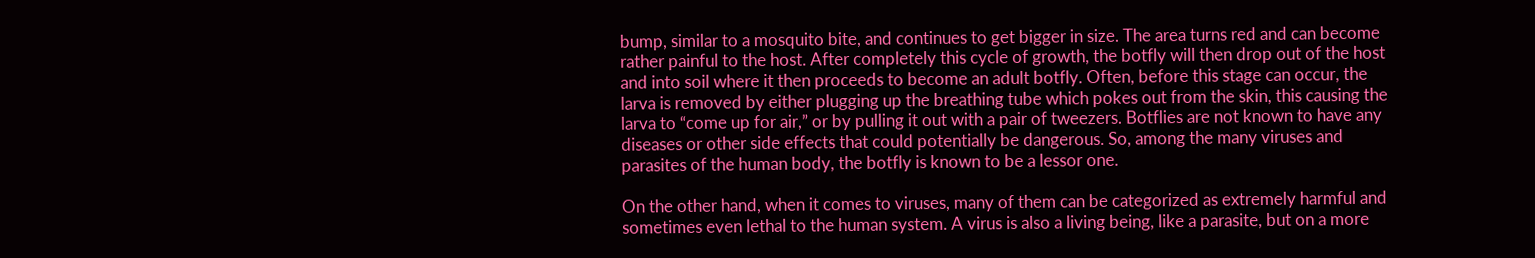bump, similar to a mosquito bite, and continues to get bigger in size. The area turns red and can become rather painful to the host. After completely this cycle of growth, the botfly will then drop out of the host and into soil where it then proceeds to become an adult botfly. Often, before this stage can occur, the larva is removed by either plugging up the breathing tube which pokes out from the skin, this causing the larva to “come up for air,” or by pulling it out with a pair of tweezers. Botflies are not known to have any diseases or other side effects that could potentially be dangerous. So, among the many viruses and parasites of the human body, the botfly is known to be a lessor one.

On the other hand, when it comes to viruses, many of them can be categorized as extremely harmful and sometimes even lethal to the human system. A virus is also a living being, like a parasite, but on a more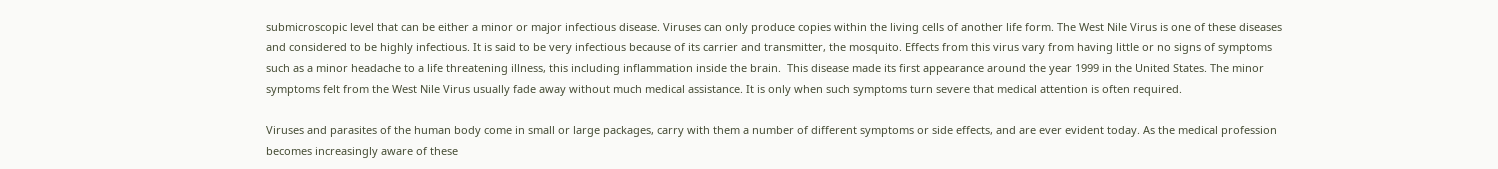submicroscopic level that can be either a minor or major infectious disease. Viruses can only produce copies within the living cells of another life form. The West Nile Virus is one of these diseases and considered to be highly infectious. It is said to be very infectious because of its carrier and transmitter, the mosquito. Effects from this virus vary from having little or no signs of symptoms such as a minor headache to a life threatening illness, this including inflammation inside the brain.  This disease made its first appearance around the year 1999 in the United States. The minor symptoms felt from the West Nile Virus usually fade away without much medical assistance. It is only when such symptoms turn severe that medical attention is often required.

Viruses and parasites of the human body come in small or large packages, carry with them a number of different symptoms or side effects, and are ever evident today. As the medical profession becomes increasingly aware of these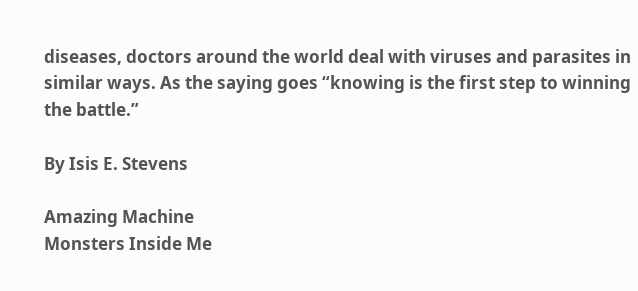diseases, doctors around the world deal with viruses and parasites in similar ways. As the saying goes “knowing is the first step to winning the battle.”

By Isis E. Stevens

Amazing Machine
Monsters Inside Me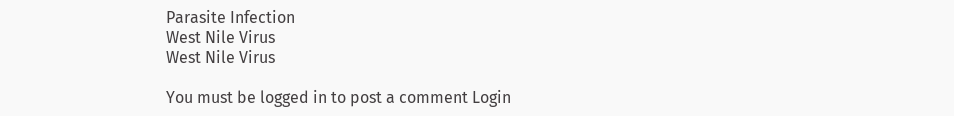Parasite Infection
West Nile Virus
West Nile Virus

You must be logged in to post a comment Login